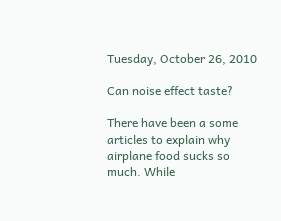Tuesday, October 26, 2010

Can noise effect taste?

There have been a some articles to explain why airplane food sucks so much. While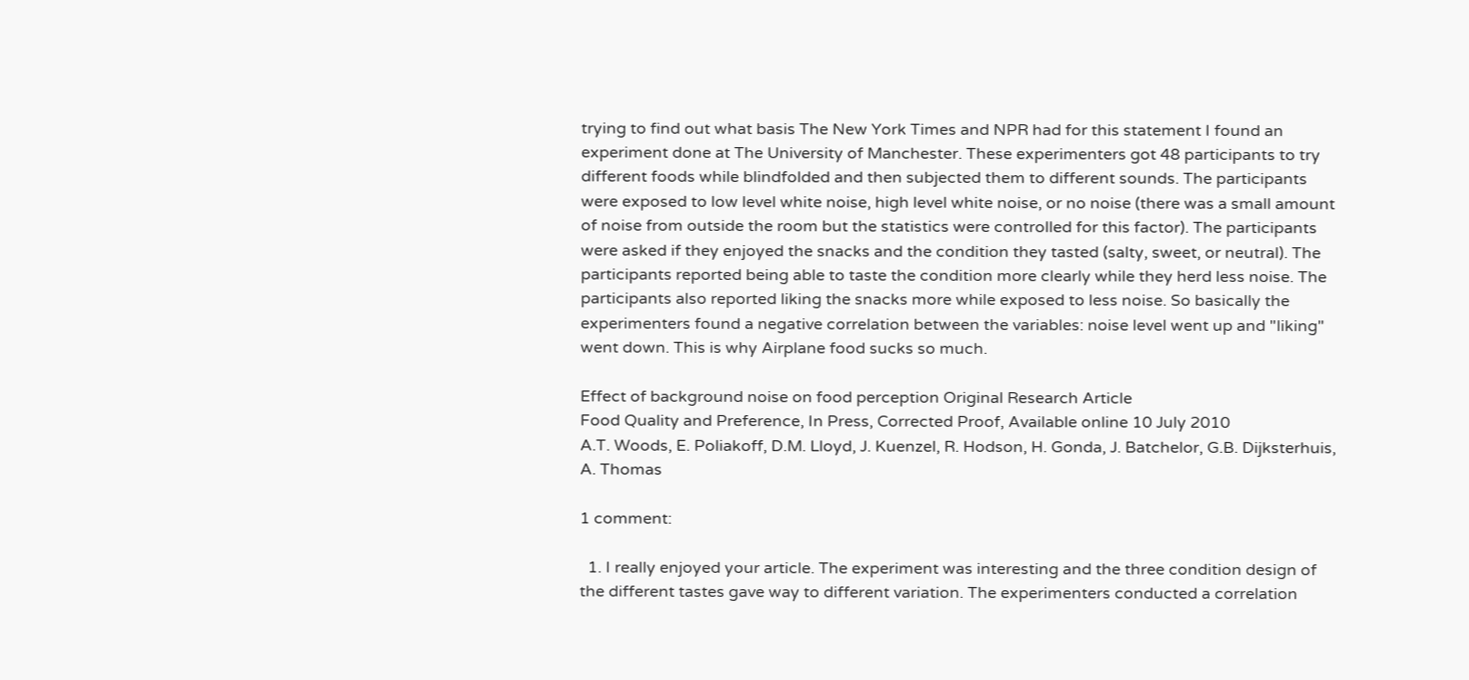trying to find out what basis The New York Times and NPR had for this statement I found an experiment done at The University of Manchester. These experimenters got 48 participants to try different foods while blindfolded and then subjected them to different sounds. The participants were exposed to low level white noise, high level white noise, or no noise (there was a small amount of noise from outside the room but the statistics were controlled for this factor). The participants were asked if they enjoyed the snacks and the condition they tasted (salty, sweet, or neutral). The participants reported being able to taste the condition more clearly while they herd less noise. The participants also reported liking the snacks more while exposed to less noise. So basically the experimenters found a negative correlation between the variables: noise level went up and "liking" went down. This is why Airplane food sucks so much.

Effect of background noise on food perception Original Research Article
Food Quality and Preference, In Press, Corrected Proof, Available online 10 July 2010
A.T. Woods, E. Poliakoff, D.M. Lloyd, J. Kuenzel, R. Hodson, H. Gonda, J. Batchelor, G.B. Dijksterhuis, A. Thomas

1 comment:

  1. I really enjoyed your article. The experiment was interesting and the three condition design of the different tastes gave way to different variation. The experimenters conducted a correlation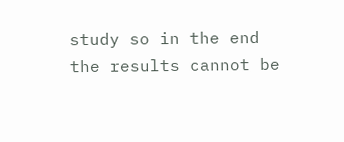study so in the end the results cannot be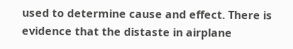used to determine cause and effect. There is evidence that the distaste in airplane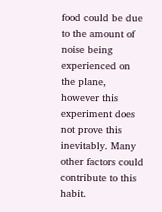food could be due to the amount of noise being experienced on the plane, however this experiment does not prove this inevitably. Many other factors could contribute to this habit.